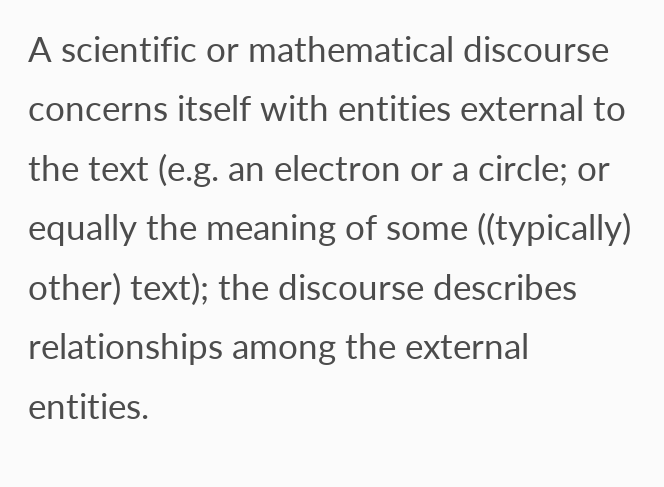A scientific or mathematical discourse concerns itself with entities external to the text (e.g. an electron or a circle; or equally the meaning of some ((typically) other) text); the discourse describes relationships among the external entities.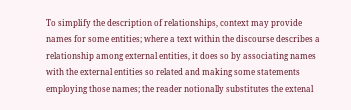To simplify the description of relationships, context may provide names for some entities; where a text within the discourse describes a relationship among external entities, it does so by associating names with the external entities so related and making some statements employing those names; the reader notionally substitutes the extenal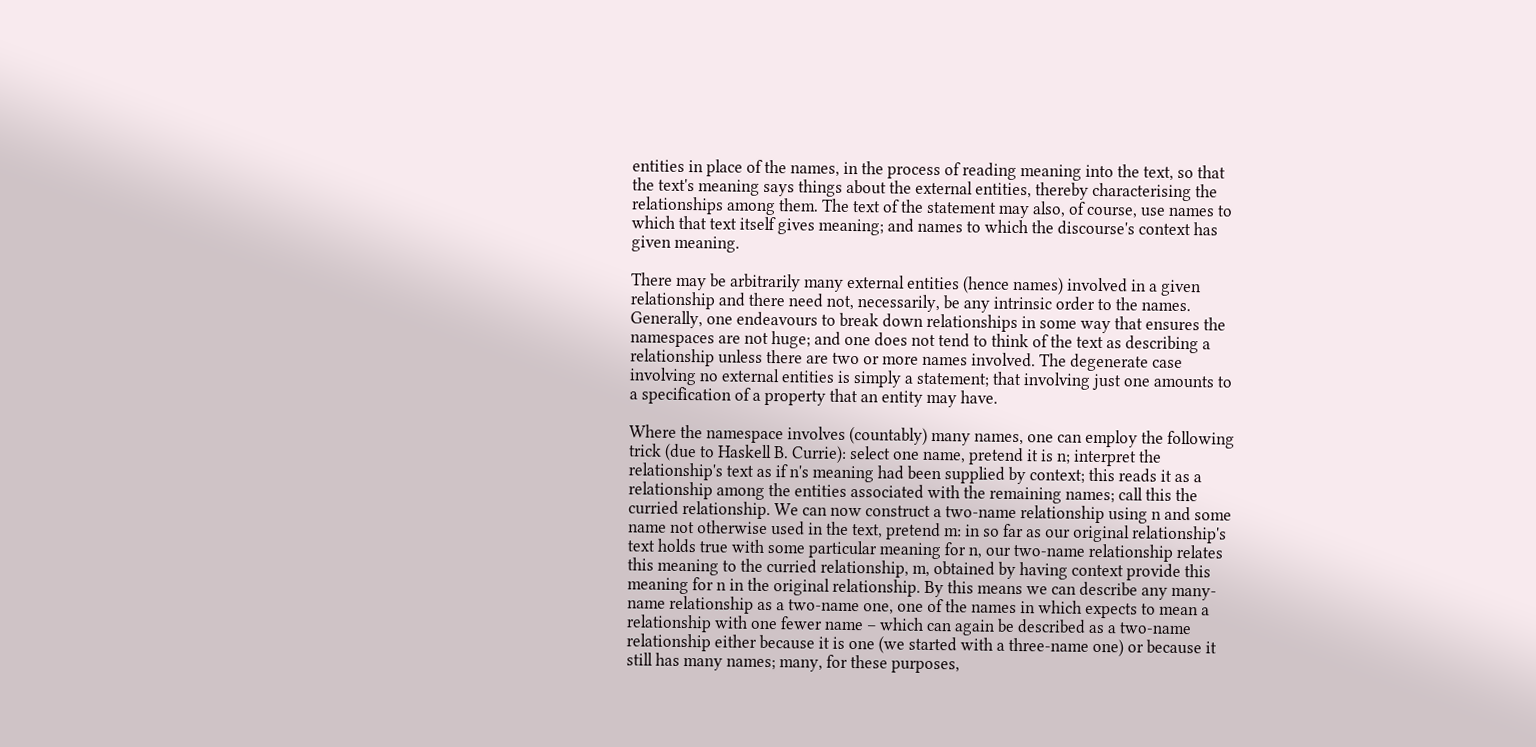entities in place of the names, in the process of reading meaning into the text, so that the text's meaning says things about the external entities, thereby characterising the relationships among them. The text of the statement may also, of course, use names to which that text itself gives meaning; and names to which the discourse's context has given meaning.

There may be arbitrarily many external entities (hence names) involved in a given relationship and there need not, necessarily, be any intrinsic order to the names. Generally, one endeavours to break down relationships in some way that ensures the namespaces are not huge; and one does not tend to think of the text as describing a relationship unless there are two or more names involved. The degenerate case involving no external entities is simply a statement; that involving just one amounts to a specification of a property that an entity may have.

Where the namespace involves (countably) many names, one can employ the following trick (due to Haskell B. Currie): select one name, pretend it is n; interpret the relationship's text as if n's meaning had been supplied by context; this reads it as a relationship among the entities associated with the remaining names; call this the curried relationship. We can now construct a two-name relationship using n and some name not otherwise used in the text, pretend m: in so far as our original relationship's text holds true with some particular meaning for n, our two-name relationship relates this meaning to the curried relationship, m, obtained by having context provide this meaning for n in the original relationship. By this means we can describe any many-name relationship as a two-name one, one of the names in which expects to mean a relationship with one fewer name – which can again be described as a two-name relationship either because it is one (we started with a three-name one) or because it still has many names; many, for these purposes,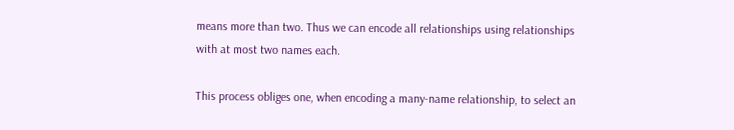means more than two. Thus we can encode all relationships using relationships with at most two names each.

This process obliges one, when encoding a many-name relationship, to select an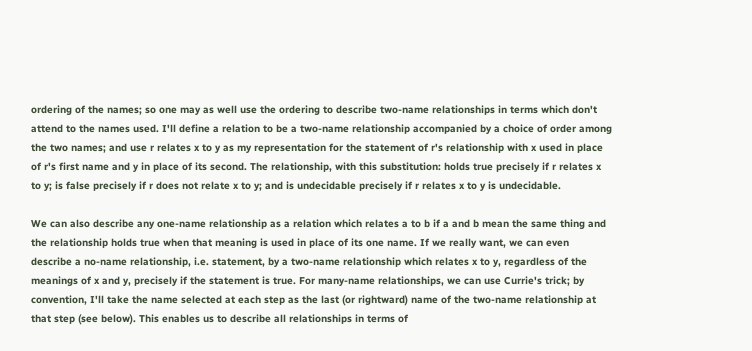ordering of the names; so one may as well use the ordering to describe two-name relationships in terms which don't attend to the names used. I'll define a relation to be a two-name relationship accompanied by a choice of order among the two names; and use r relates x to y as my representation for the statement of r's relationship with x used in place of r's first name and y in place of its second. The relationship, with this substitution: holds true precisely if r relates x to y; is false precisely if r does not relate x to y; and is undecidable precisely if r relates x to y is undecidable.

We can also describe any one-name relationship as a relation which relates a to b if a and b mean the same thing and the relationship holds true when that meaning is used in place of its one name. If we really want, we can even describe a no-name relationship, i.e. statement, by a two-name relationship which relates x to y, regardless of the meanings of x and y, precisely if the statement is true. For many-name relationships, we can use Currie's trick; by convention, I'll take the name selected at each step as the last (or rightward) name of the two-name relationship at that step (see below). This enables us to describe all relationships in terms of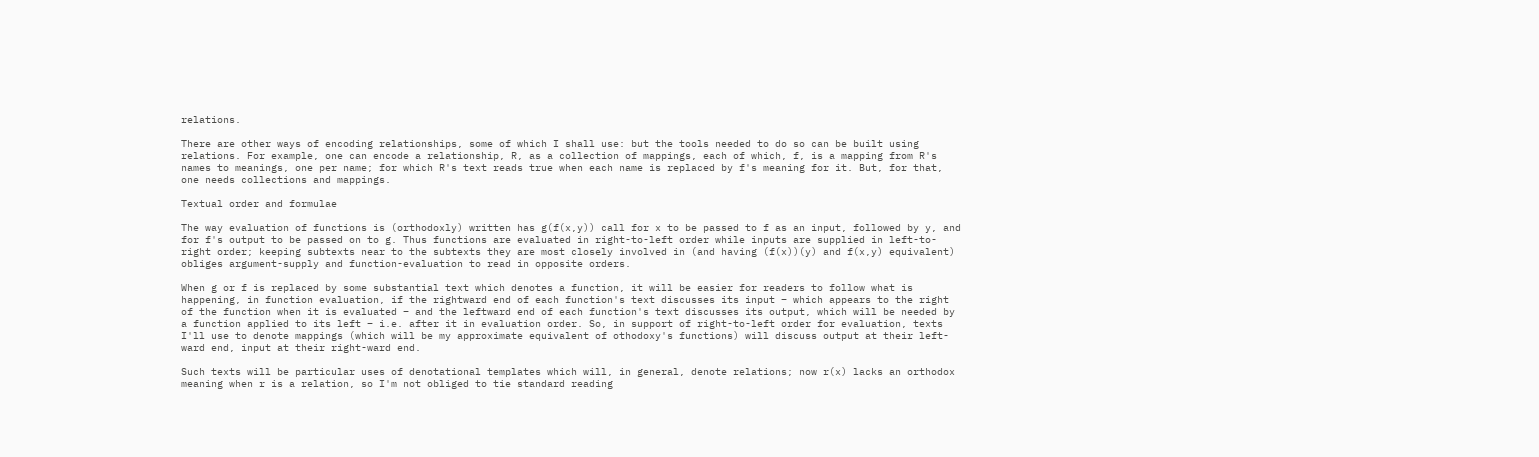relations.

There are other ways of encoding relationships, some of which I shall use: but the tools needed to do so can be built using relations. For example, one can encode a relationship, R, as a collection of mappings, each of which, f, is a mapping from R's names to meanings, one per name; for which R's text reads true when each name is replaced by f's meaning for it. But, for that, one needs collections and mappings.

Textual order and formulae

The way evaluation of functions is (orthodoxly) written has g(f(x,y)) call for x to be passed to f as an input, followed by y, and for f's output to be passed on to g. Thus functions are evaluated in right-to-left order while inputs are supplied in left-to-right order; keeping subtexts near to the subtexts they are most closely involved in (and having (f(x))(y) and f(x,y) equivalent) obliges argument-supply and function-evaluation to read in opposite orders.

When g or f is replaced by some substantial text which denotes a function, it will be easier for readers to follow what is happening, in function evaluation, if the rightward end of each function's text discusses its input – which appears to the right of the function when it is evaluated – and the leftward end of each function's text discusses its output, which will be needed by a function applied to its left – i.e. after it in evaluation order. So, in support of right-to-left order for evaluation, texts I'll use to denote mappings (which will be my approximate equivalent of othodoxy's functions) will discuss output at their left-ward end, input at their right-ward end.

Such texts will be particular uses of denotational templates which will, in general, denote relations; now r(x) lacks an orthodox meaning when r is a relation, so I'm not obliged to tie standard reading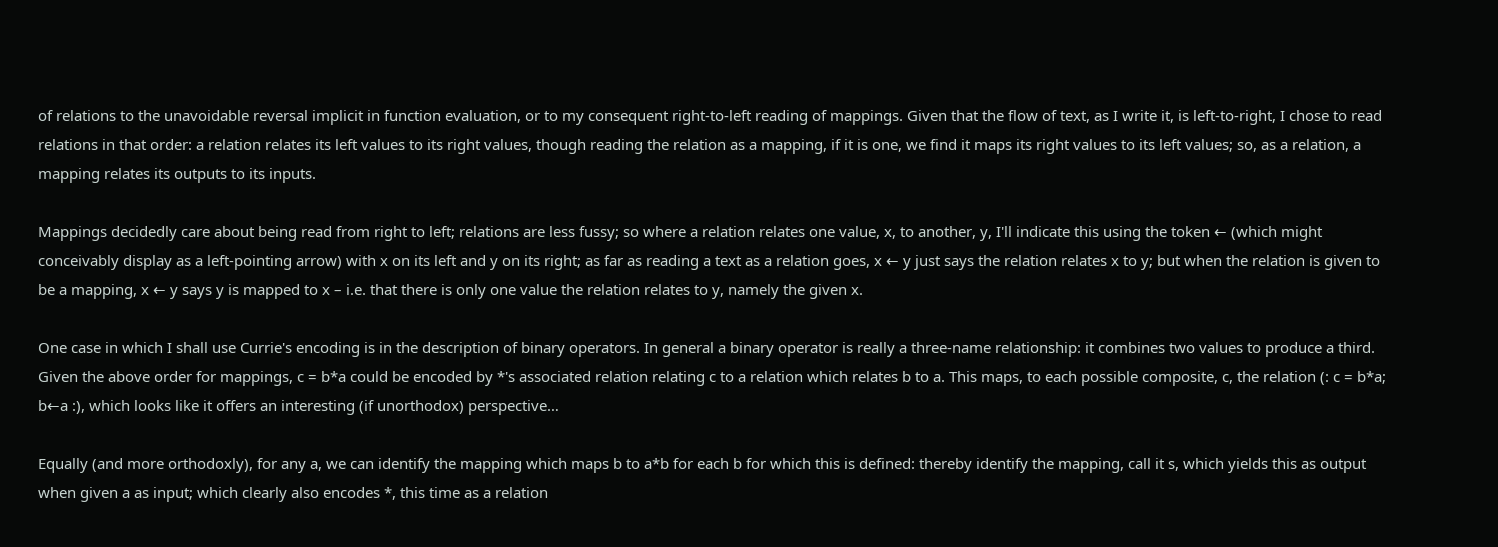of relations to the unavoidable reversal implicit in function evaluation, or to my consequent right-to-left reading of mappings. Given that the flow of text, as I write it, is left-to-right, I chose to read relations in that order: a relation relates its left values to its right values, though reading the relation as a mapping, if it is one, we find it maps its right values to its left values; so, as a relation, a mapping relates its outputs to its inputs.

Mappings decidedly care about being read from right to left; relations are less fussy; so where a relation relates one value, x, to another, y, I'll indicate this using the token ← (which might conceivably display as a left-pointing arrow) with x on its left and y on its right; as far as reading a text as a relation goes, x ← y just says the relation relates x to y; but when the relation is given to be a mapping, x ← y says y is mapped to x – i.e. that there is only one value the relation relates to y, namely the given x.

One case in which I shall use Currie's encoding is in the description of binary operators. In general a binary operator is really a three-name relationship: it combines two values to produce a third. Given the above order for mappings, c = b*a could be encoded by *'s associated relation relating c to a relation which relates b to a. This maps, to each possible composite, c, the relation (: c = b*a; b←a :), which looks like it offers an interesting (if unorthodox) perspective…

Equally (and more orthodoxly), for any a, we can identify the mapping which maps b to a*b for each b for which this is defined: thereby identify the mapping, call it s, which yields this as output when given a as input; which clearly also encodes *, this time as a relation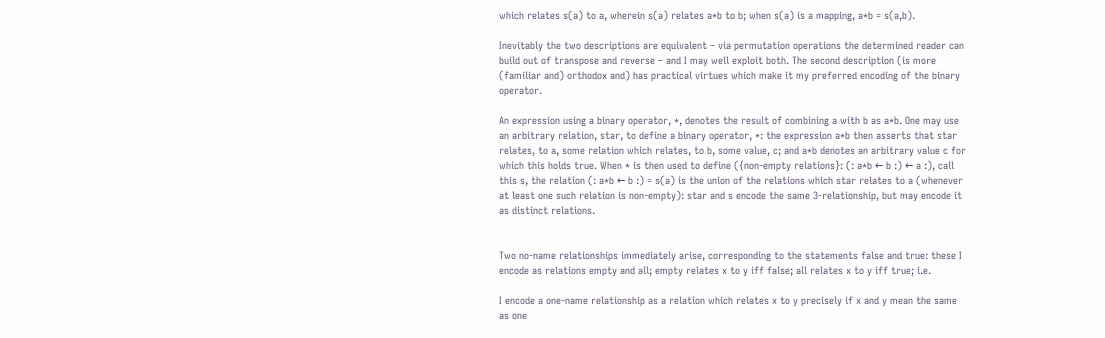which relates s(a) to a, wherein s(a) relates a*b to b; when s(a) is a mapping, a*b = s(a,b).

Inevitably the two descriptions are equivalent – via permutation operations the determined reader can build out of transpose and reverse – and I may well exploit both. The second description (is more (familiar and) orthodox and) has practical virtues which make it my preferred encoding of the binary operator.

An expression using a binary operator, *, denotes the result of combining a with b as a*b. One may use an arbitrary relation, star, to define a binary operator, *: the expression a*b then asserts that star relates, to a, some relation which relates, to b, some value, c; and a*b denotes an arbitrary value c for which this holds true. When * is then used to define ({non-empty relations}: (: a*b ← b :) ← a :), call this s, the relation (: a*b ← b :) = s(a) is the union of the relations which star relates to a (whenever at least one such relation is non-empty): star and s encode the same 3-relationship, but may encode it as distinct relations.


Two no-name relationships immediately arise, corresponding to the statements false and true: these I encode as relations empty and all; empty relates x to y iff false; all relates x to y iff true; i.e.

I encode a one-name relationship as a relation which relates x to y precisely if x and y mean the same as one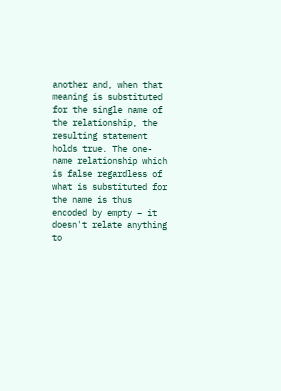another and, when that meaning is substituted for the single name of the relationship, the resulting statement holds true. The one-name relationship which is false regardless of what is substituted for the name is thus encoded by empty – it doesn't relate anything to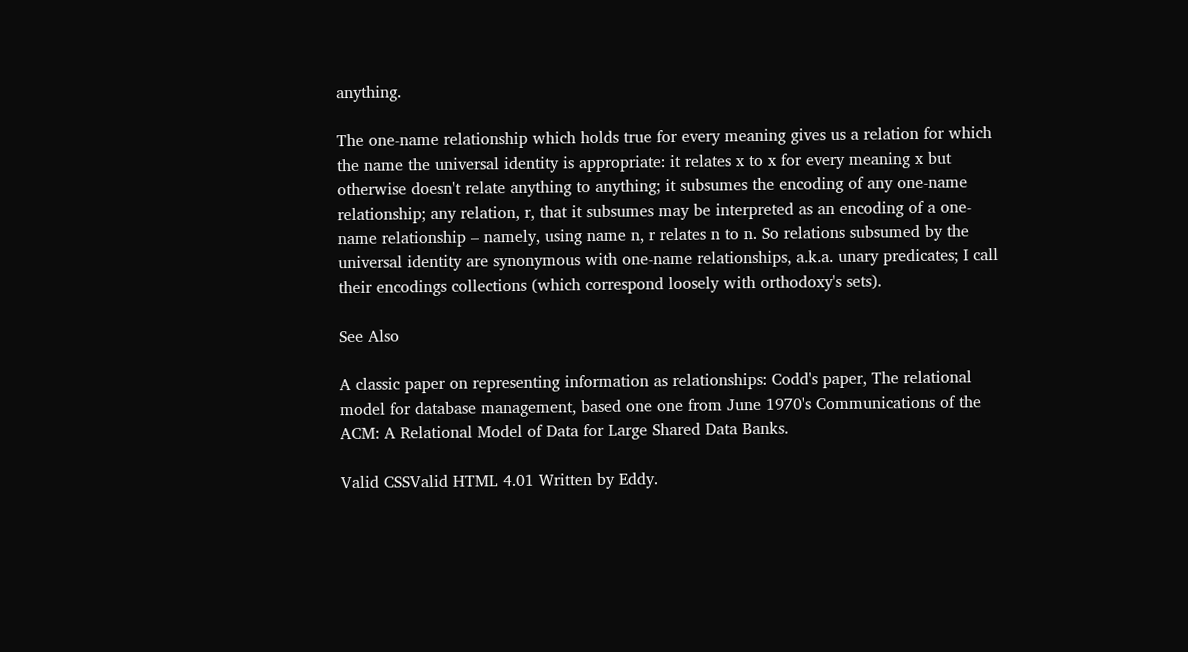anything.

The one-name relationship which holds true for every meaning gives us a relation for which the name the universal identity is appropriate: it relates x to x for every meaning x but otherwise doesn't relate anything to anything; it subsumes the encoding of any one-name relationship; any relation, r, that it subsumes may be interpreted as an encoding of a one-name relationship – namely, using name n, r relates n to n. So relations subsumed by the universal identity are synonymous with one-name relationships, a.k.a. unary predicates; I call their encodings collections (which correspond loosely with orthodoxy's sets).

See Also

A classic paper on representing information as relationships: Codd's paper, The relational model for database management, based one one from June 1970's Communications of the ACM: A Relational Model of Data for Large Shared Data Banks.

Valid CSSValid HTML 4.01 Written by Eddy.